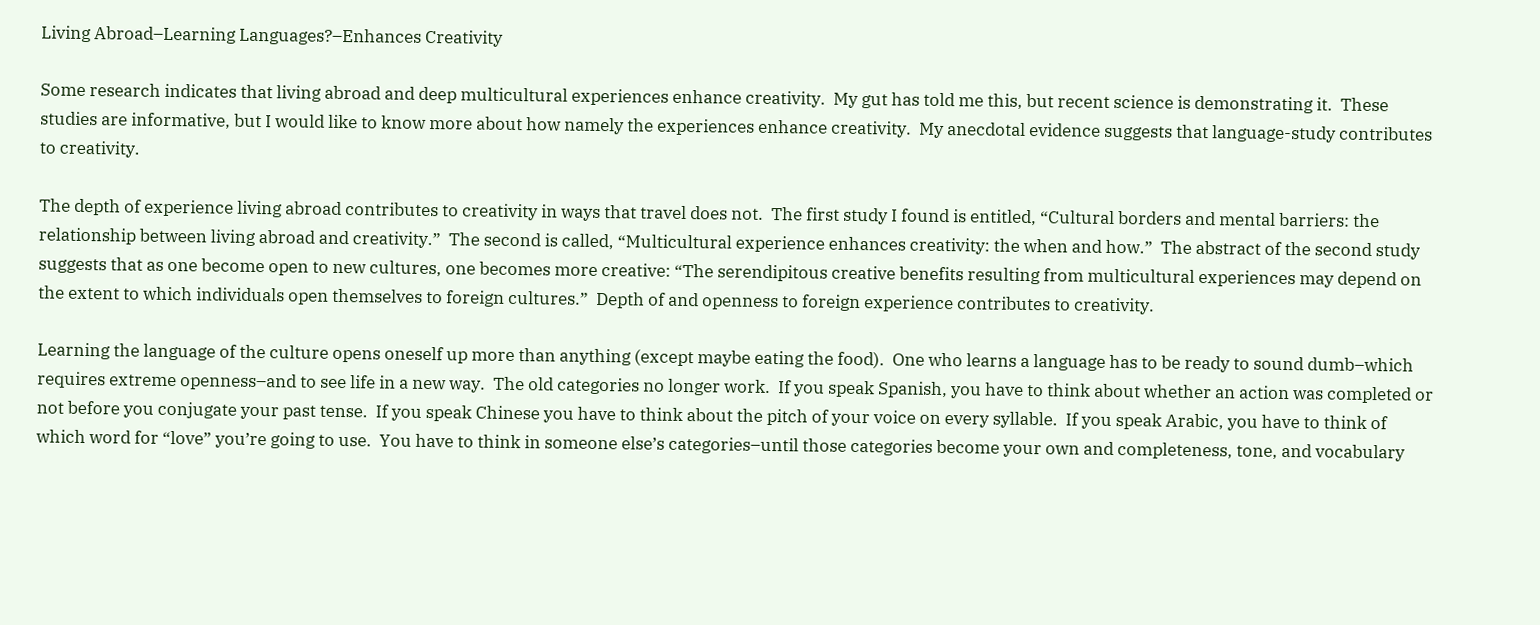Living Abroad–Learning Languages?–Enhances Creativity

Some research indicates that living abroad and deep multicultural experiences enhance creativity.  My gut has told me this, but recent science is demonstrating it.  These studies are informative, but I would like to know more about how namely the experiences enhance creativity.  My anecdotal evidence suggests that language-study contributes to creativity.

The depth of experience living abroad contributes to creativity in ways that travel does not.  The first study I found is entitled, “Cultural borders and mental barriers: the relationship between living abroad and creativity.”  The second is called, “Multicultural experience enhances creativity: the when and how.”  The abstract of the second study suggests that as one become open to new cultures, one becomes more creative: “The serendipitous creative benefits resulting from multicultural experiences may depend on the extent to which individuals open themselves to foreign cultures.”  Depth of and openness to foreign experience contributes to creativity.

Learning the language of the culture opens oneself up more than anything (except maybe eating the food).  One who learns a language has to be ready to sound dumb–which requires extreme openness–and to see life in a new way.  The old categories no longer work.  If you speak Spanish, you have to think about whether an action was completed or not before you conjugate your past tense.  If you speak Chinese you have to think about the pitch of your voice on every syllable.  If you speak Arabic, you have to think of which word for “love” you’re going to use.  You have to think in someone else’s categories–until those categories become your own and completeness, tone, and vocabulary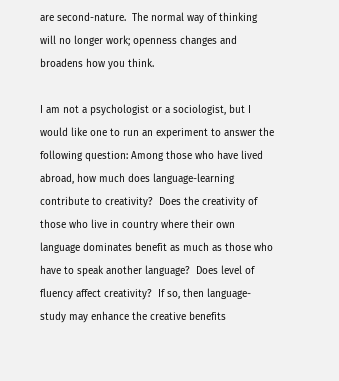are second-nature.  The normal way of thinking will no longer work; openness changes and broadens how you think.

I am not a psychologist or a sociologist, but I would like one to run an experiment to answer the following question: Among those who have lived abroad, how much does language-learning contribute to creativity?  Does the creativity of those who live in country where their own language dominates benefit as much as those who have to speak another language?  Does level of fluency affect creativity?  If so, then language-study may enhance the creative benefits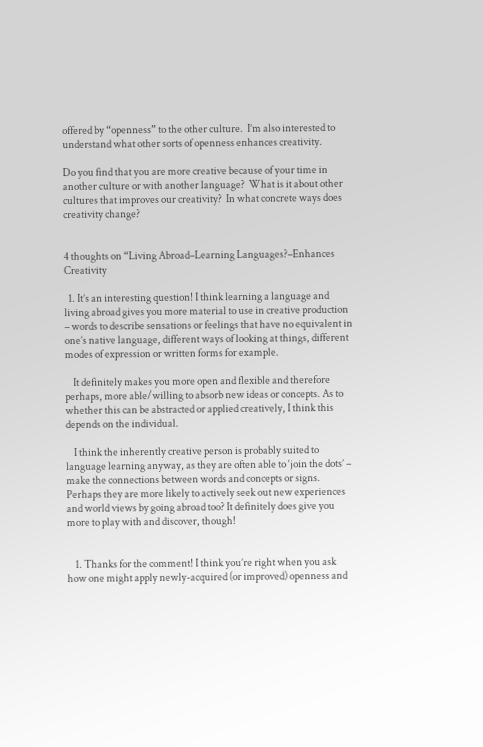offered by “openness” to the other culture.  I’m also interested to understand what other sorts of openness enhances creativity.

Do you find that you are more creative because of your time in another culture or with another language?  What is it about other cultures that improves our creativity?  In what concrete ways does creativity change?


4 thoughts on “Living Abroad–Learning Languages?–Enhances Creativity

  1. It’s an interesting question! I think learning a language and living abroad gives you more material to use in creative production – words to describe sensations or feelings that have no equivalent in one’s native language, different ways of looking at things, different modes of expression or written forms for example.

    It definitely makes you more open and flexible and therefore perhaps, more able/willing to absorb new ideas or concepts. As to whether this can be abstracted or applied creatively, I think this depends on the individual.

    I think the inherently creative person is probably suited to language learning anyway, as they are often able to ‘join the dots’ – make the connections between words and concepts or signs. Perhaps they are more likely to actively seek out new experiences and world views by going abroad too? It definitely does give you more to play with and discover, though!


    1. Thanks for the comment! I think you’re right when you ask how one might apply newly-acquired (or improved) openness and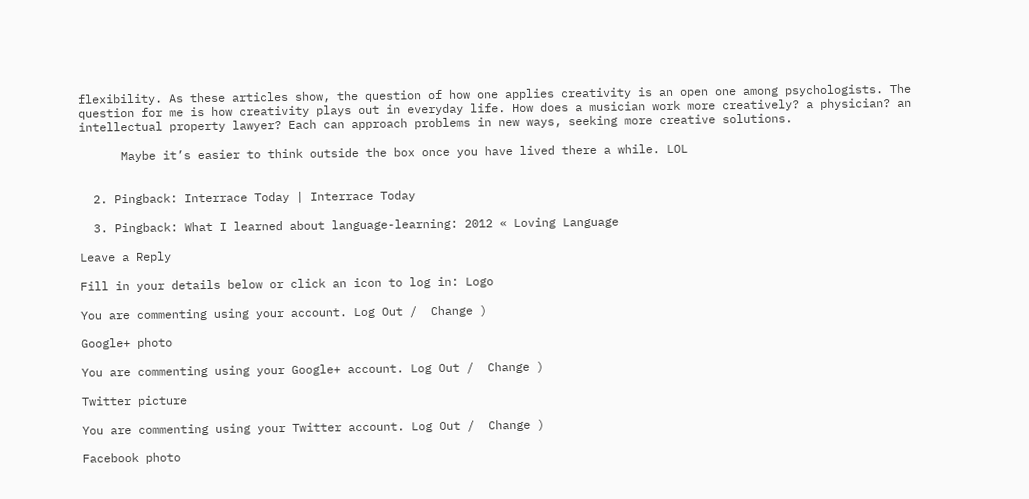flexibility. As these articles show, the question of how one applies creativity is an open one among psychologists. The question for me is how creativity plays out in everyday life. How does a musician work more creatively? a physician? an intellectual property lawyer? Each can approach problems in new ways, seeking more creative solutions.

      Maybe it’s easier to think outside the box once you have lived there a while. LOL


  2. Pingback: Interrace Today | Interrace Today

  3. Pingback: What I learned about language-learning: 2012 « Loving Language

Leave a Reply

Fill in your details below or click an icon to log in: Logo

You are commenting using your account. Log Out /  Change )

Google+ photo

You are commenting using your Google+ account. Log Out /  Change )

Twitter picture

You are commenting using your Twitter account. Log Out /  Change )

Facebook photo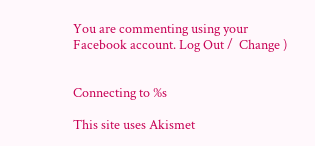You are commenting using your Facebook account. Log Out /  Change )


Connecting to %s

This site uses Akismet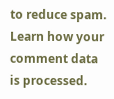to reduce spam. Learn how your comment data is processed.